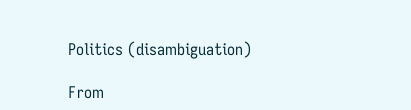Politics (disambiguation)

From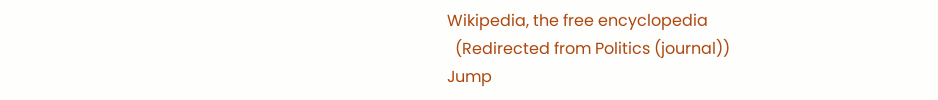Wikipedia, the free encyclopedia
  (Redirected from Politics (journal))
Jump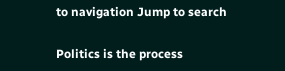to navigation Jump to search

Politics is the process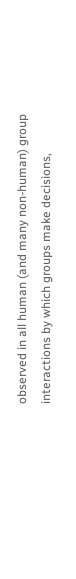observed in all human (and many non-human) group interactions by which groups make decisions,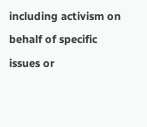including activism on behalf of specific issues or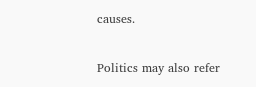causes.

Politics may also refer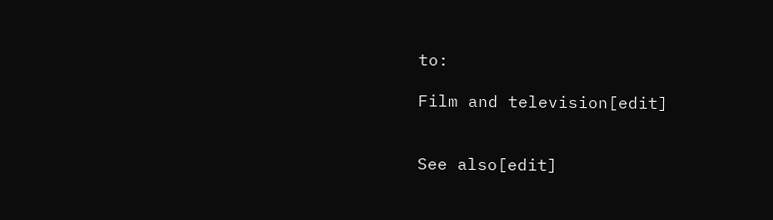to:

Film and television[edit]


See also[edit]